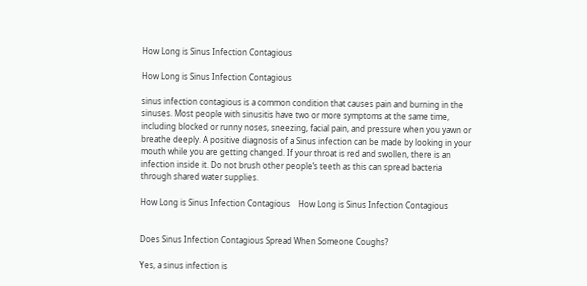How Long is Sinus Infection Contagious

How Long is Sinus Infection Contagious

sinus infection contagious is a common condition that causes pain and burning in the sinuses. Most people with sinusitis have two or more symptoms at the same time, including blocked or runny noses, sneezing, facial pain, and pressure when you yawn or breathe deeply. A positive diagnosis of a Sinus infection can be made by looking in your mouth while you are getting changed. If your throat is red and swollen, there is an infection inside it. Do not brush other people’s teeth as this can spread bacteria through shared water supplies.

How Long is Sinus Infection Contagious    How Long is Sinus Infection Contagious


Does Sinus Infection Contagious Spread When Someone Coughs?

Yes, a sinus infection is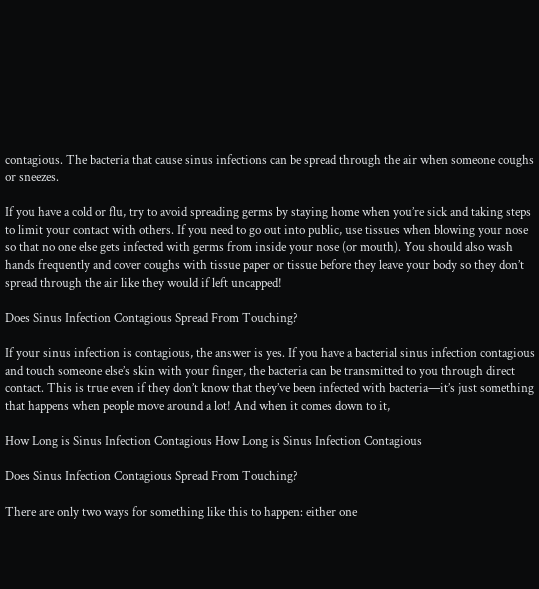contagious. The bacteria that cause sinus infections can be spread through the air when someone coughs or sneezes.

If you have a cold or flu, try to avoid spreading germs by staying home when you’re sick and taking steps to limit your contact with others. If you need to go out into public, use tissues when blowing your nose so that no one else gets infected with germs from inside your nose (or mouth). You should also wash hands frequently and cover coughs with tissue paper or tissue before they leave your body so they don’t spread through the air like they would if left uncapped!

Does Sinus Infection Contagious Spread From Touching?

If your sinus infection is contagious, the answer is yes. If you have a bacterial sinus infection contagious and touch someone else’s skin with your finger, the bacteria can be transmitted to you through direct contact. This is true even if they don’t know that they’ve been infected with bacteria—it’s just something that happens when people move around a lot! And when it comes down to it,

How Long is Sinus Infection Contagious How Long is Sinus Infection Contagious

Does Sinus Infection Contagious Spread From Touching?

There are only two ways for something like this to happen: either one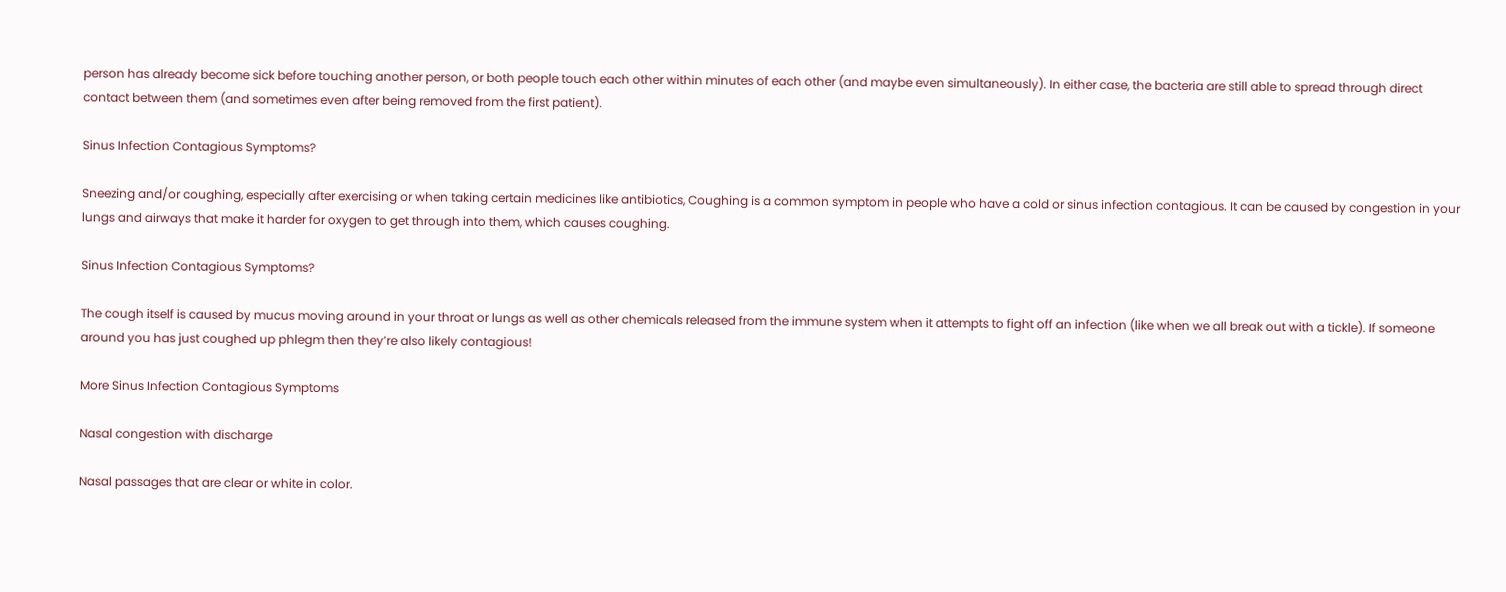person has already become sick before touching another person, or both people touch each other within minutes of each other (and maybe even simultaneously). In either case, the bacteria are still able to spread through direct contact between them (and sometimes even after being removed from the first patient).

Sinus Infection Contagious Symptoms?

Sneezing and/or coughing, especially after exercising or when taking certain medicines like antibiotics, Coughing is a common symptom in people who have a cold or sinus infection contagious. It can be caused by congestion in your lungs and airways that make it harder for oxygen to get through into them, which causes coughing.

Sinus Infection Contagious Symptoms?

The cough itself is caused by mucus moving around in your throat or lungs as well as other chemicals released from the immune system when it attempts to fight off an infection (like when we all break out with a tickle). If someone around you has just coughed up phlegm then they’re also likely contagious!

More Sinus Infection Contagious Symptoms

Nasal congestion with discharge

Nasal passages that are clear or white in color.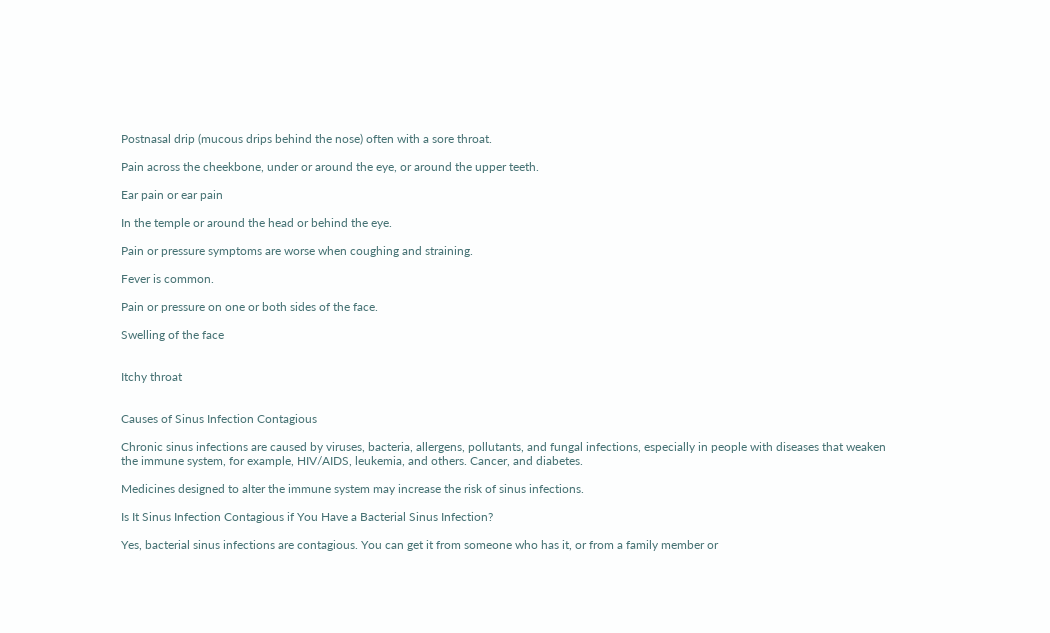Postnasal drip (mucous drips behind the nose) often with a sore throat.

Pain across the cheekbone, under or around the eye, or around the upper teeth.

Ear pain or ear pain

In the temple or around the head or behind the eye.

Pain or pressure symptoms are worse when coughing and straining.

Fever is common.

Pain or pressure on one or both sides of the face.

Swelling of the face


Itchy throat


Causes of Sinus Infection Contagious

Chronic sinus infections are caused by viruses, bacteria, allergens, pollutants, and fungal infections, especially in people with diseases that weaken the immune system, for example, HIV/AIDS, leukemia, and others. Cancer, and diabetes.

Medicines designed to alter the immune system may increase the risk of sinus infections.

Is It Sinus Infection Contagious if You Have a Bacterial Sinus Infection?

Yes, bacterial sinus infections are contagious. You can get it from someone who has it, or from a family member or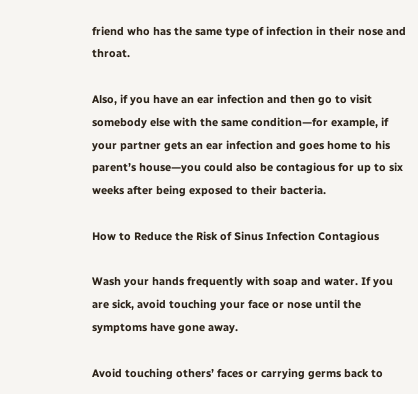friend who has the same type of infection in their nose and throat.

Also, if you have an ear infection and then go to visit somebody else with the same condition—for example, if your partner gets an ear infection and goes home to his parent’s house—you could also be contagious for up to six weeks after being exposed to their bacteria.

How to Reduce the Risk of Sinus Infection Contagious

Wash your hands frequently with soap and water. If you are sick, avoid touching your face or nose until the symptoms have gone away.

Avoid touching others’ faces or carrying germs back to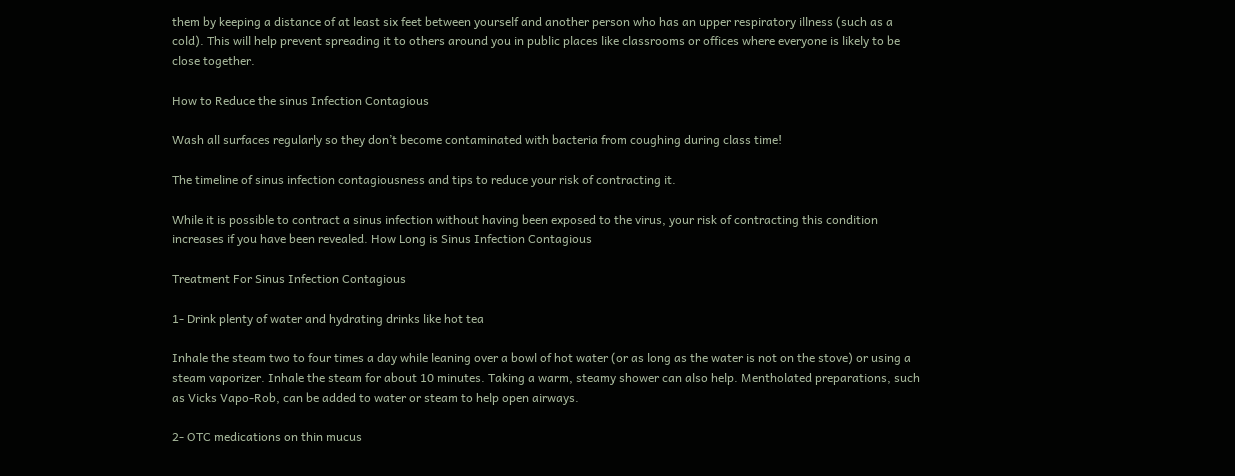them by keeping a distance of at least six feet between yourself and another person who has an upper respiratory illness (such as a cold). This will help prevent spreading it to others around you in public places like classrooms or offices where everyone is likely to be close together.

How to Reduce the sinus Infection Contagious

Wash all surfaces regularly so they don’t become contaminated with bacteria from coughing during class time!

The timeline of sinus infection contagiousness and tips to reduce your risk of contracting it.

While it is possible to contract a sinus infection without having been exposed to the virus, your risk of contracting this condition increases if you have been revealed. How Long is Sinus Infection Contagious

Treatment For Sinus Infection Contagious

1- Drink plenty of water and hydrating drinks like hot tea

Inhale the steam two to four times a day while leaning over a bowl of hot water (or as long as the water is not on the stove) or using a steam vaporizer. Inhale the steam for about 10 minutes. Taking a warm, steamy shower can also help. Mentholated preparations, such as Vicks Vapo-Rob, can be added to water or steam to help open airways.

2- OTC medications on thin mucus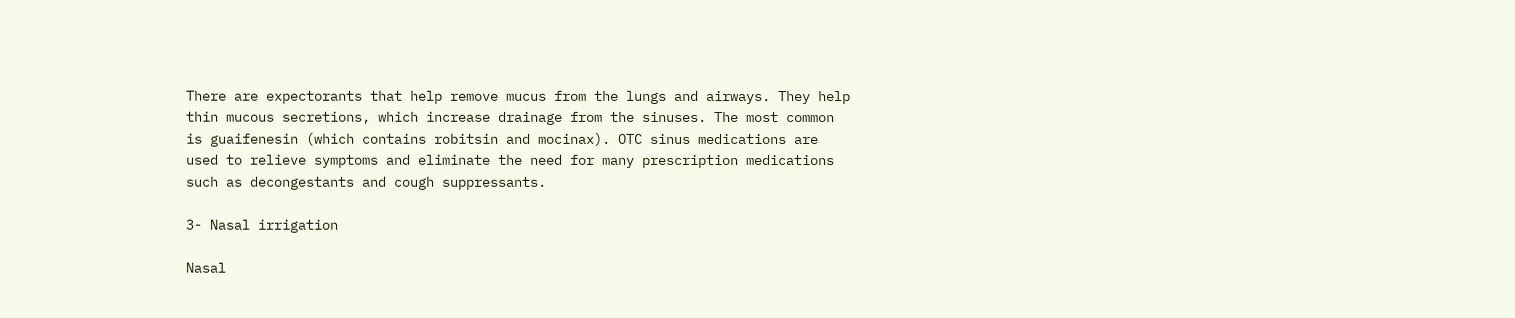There are expectorants that help remove mucus from the lungs and airways. They help thin mucous secretions, which increase drainage from the sinuses. The most common is guaifenesin (which contains robitsin and mocinax). OTC sinus medications are used to relieve symptoms and eliminate the need for many prescription medications such as decongestants and cough suppressants.

3- Nasal irrigation

Nasal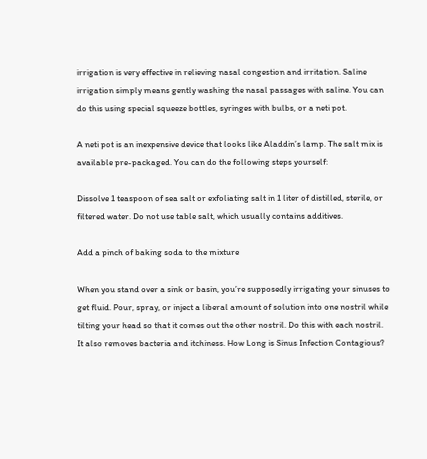irrigation is very effective in relieving nasal congestion and irritation. Saline irrigation simply means gently washing the nasal passages with saline. You can do this using special squeeze bottles, syringes with bulbs, or a neti pot.

A neti pot is an inexpensive device that looks like Aladdin’s lamp. The salt mix is available pre-packaged. You can do the following steps yourself:

Dissolve 1 teaspoon of sea salt or exfoliating salt in 1 liter of distilled, sterile, or filtered water. Do not use table salt, which usually contains additives.

Add a pinch of baking soda to the mixture

When you stand over a sink or basin, you’re supposedly irrigating your sinuses to get fluid. Pour, spray, or inject a liberal amount of solution into one nostril while tilting your head so that it comes out the other nostril. Do this with each nostril. It also removes bacteria and itchiness. How Long is Sinus Infection Contagious?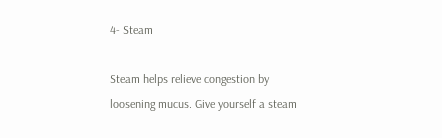4- Steam

Steam helps relieve congestion by loosening mucus. Give yourself a steam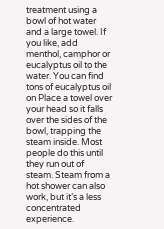treatment using a bowl of hot water and a large towel. If you like, add menthol, camphor or eucalyptus oil to the water. You can find tons of eucalyptus oil on Place a towel over your head so it falls over the sides of the bowl, trapping the steam inside. Most people do this until they run out of steam. Steam from a hot shower can also work, but it’s a less concentrated experience.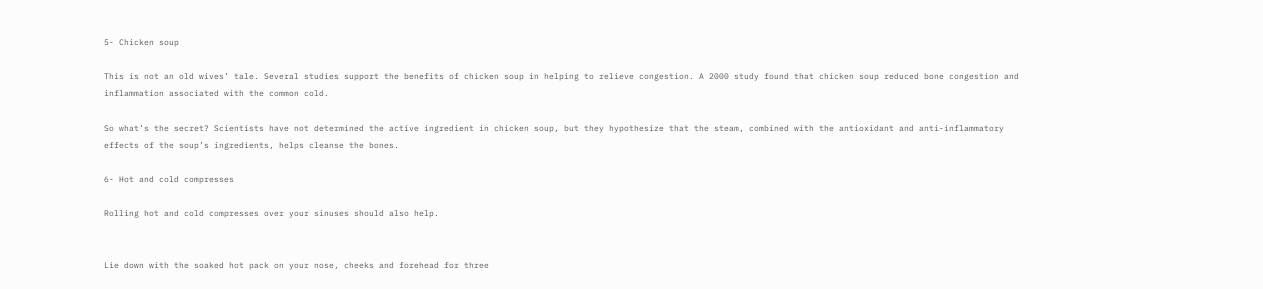5- Chicken soup

This is not an old wives’ tale. Several studies support the benefits of chicken soup in helping to relieve congestion. A 2000 study found that chicken soup reduced bone congestion and inflammation associated with the common cold.

So what’s the secret? Scientists have not determined the active ingredient in chicken soup, but they hypothesize that the steam, combined with the antioxidant and anti-inflammatory effects of the soup’s ingredients, helps cleanse the bones.

6- Hot and cold compresses

Rolling hot and cold compresses over your sinuses should also help.


Lie down with the soaked hot pack on your nose, cheeks and forehead for three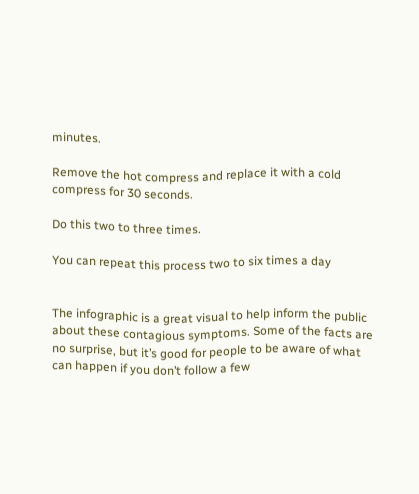minutes.

Remove the hot compress and replace it with a cold compress for 30 seconds.

Do this two to three times.

You can repeat this process two to six times a day


The infographic is a great visual to help inform the public about these contagious symptoms. Some of the facts are no surprise, but it’s good for people to be aware of what can happen if you don’t follow a few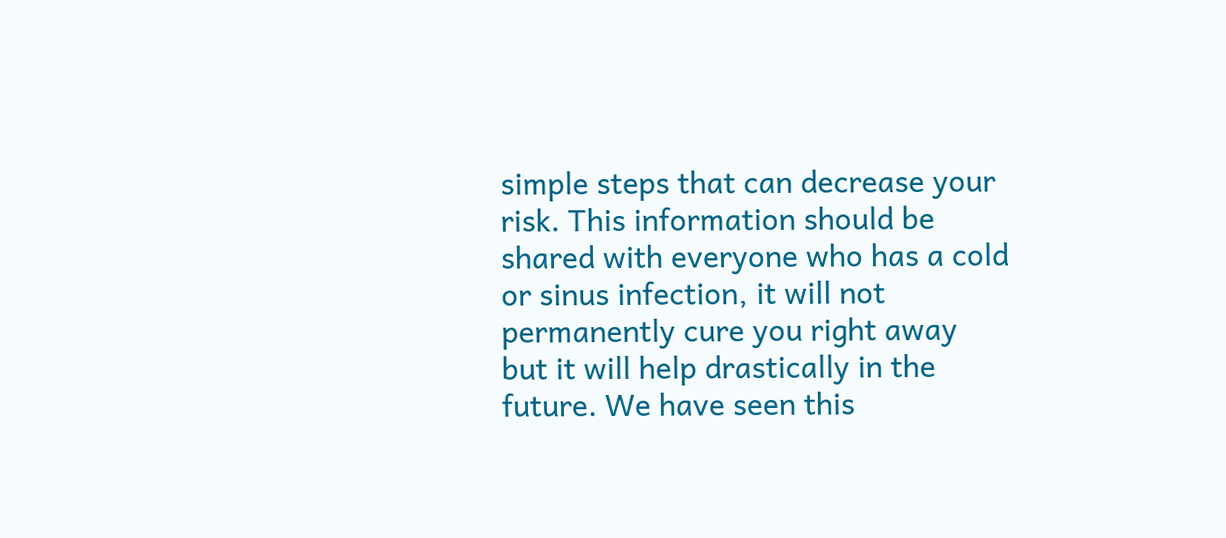simple steps that can decrease your risk. This information should be shared with everyone who has a cold or sinus infection, it will not permanently cure you right away but it will help drastically in the future. We have seen this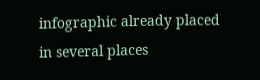infographic already placed in several places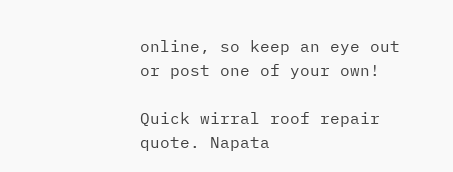online, so keep an eye out or post one of your own!

Quick wirral roof repair quote. Napata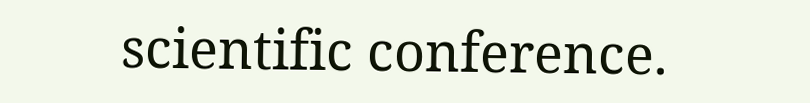scientific conference.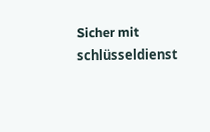Sicher mit schlüsseldienst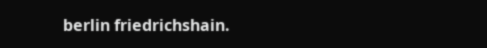berlin friedrichshain.